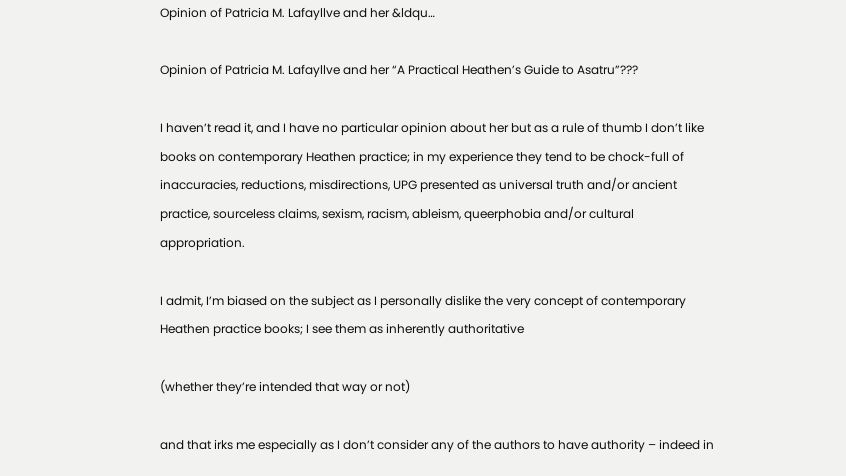Opinion of Patricia M. Lafayllve and her &ldqu…

Opinion of Patricia M. Lafayllve and her “A Practical Heathen’s Guide to Asatru”???

I haven’t read it, and I have no particular opinion about her but as a rule of thumb I don’t like books on contemporary Heathen practice; in my experience they tend to be chock-full of inaccuracies, reductions, misdirections, UPG presented as universal truth and/or ancient practice, sourceless claims, sexism, racism, ableism, queerphobia and/or cultural appropriation.

I admit, I’m biased on the subject as I personally dislike the very concept of contemporary Heathen practice books; I see them as inherently authoritative

(whether they’re intended that way or not)

and that irks me especially as I don’t consider any of the authors to have authority – indeed in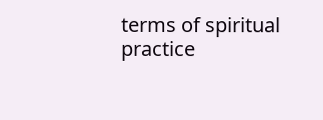terms of spiritual practice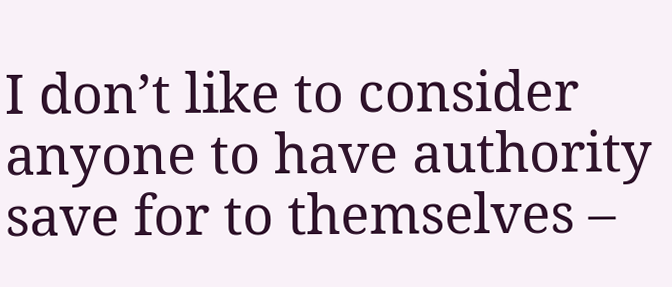I don’t like to consider anyone to have authority save for to themselves –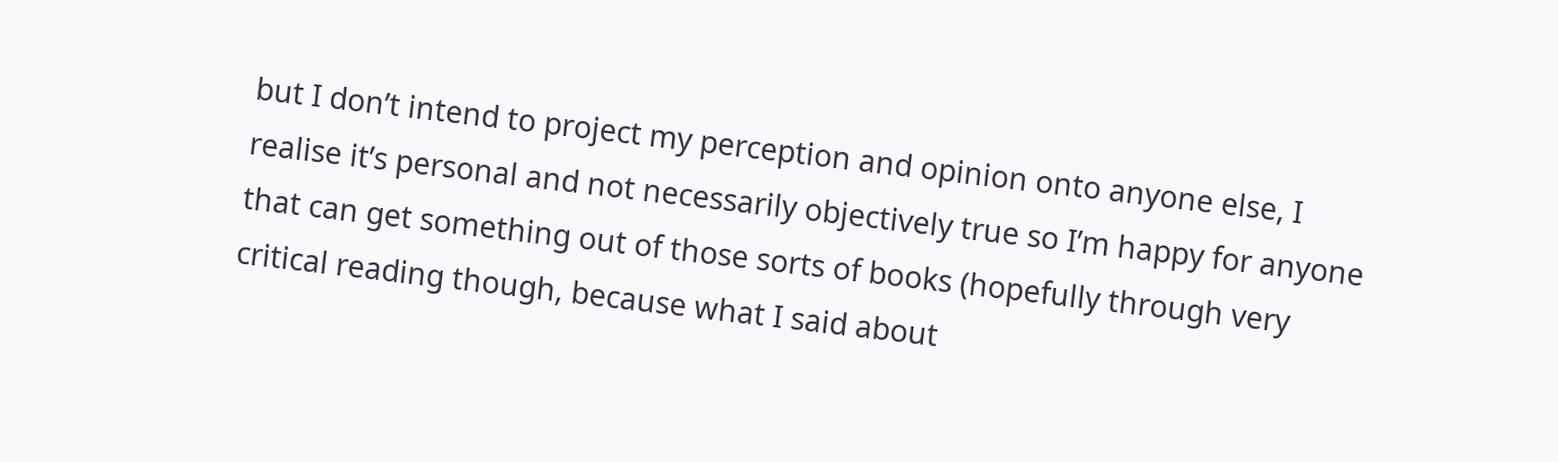but I don’t intend to project my perception and opinion onto anyone else, I realise it’s personal and not necessarily objectively true so I’m happy for anyone that can get something out of those sorts of books (hopefully through very critical reading though, because what I said about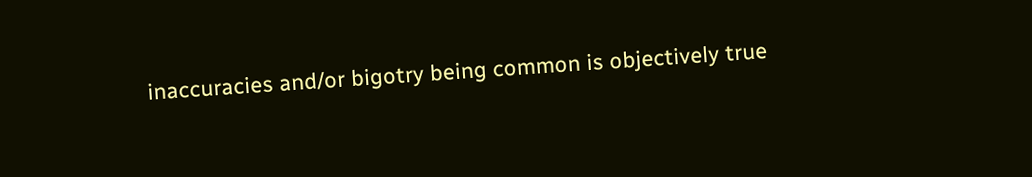inaccuracies and/or bigotry being common is objectively true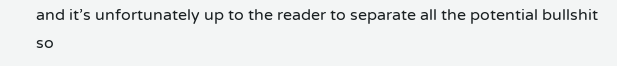and it’s unfortunately up to the reader to separate all the potential bullshit so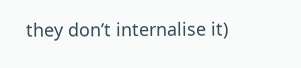they don’t internalise it)